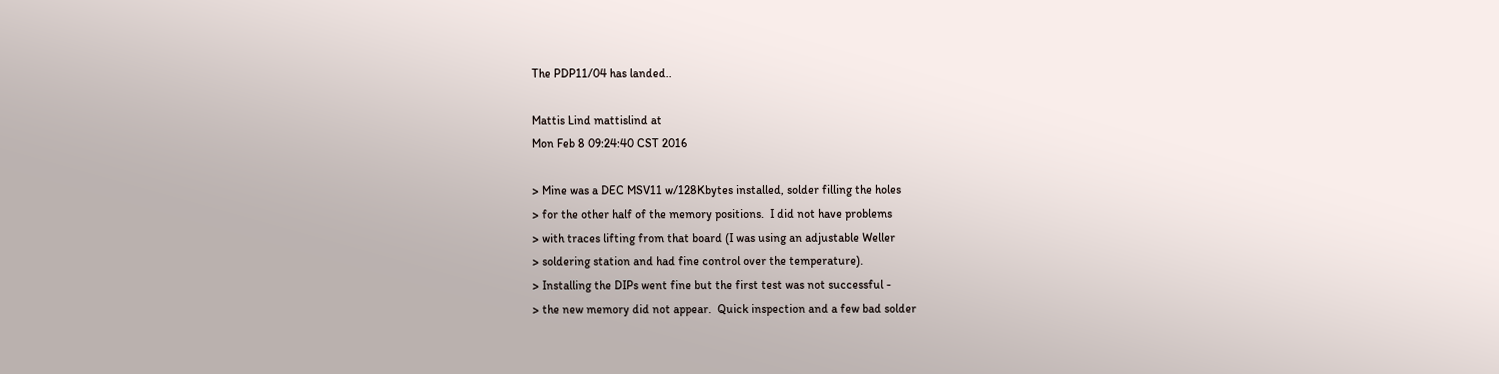The PDP11/04 has landed..

Mattis Lind mattislind at
Mon Feb 8 09:24:40 CST 2016

> Mine was a DEC MSV11 w/128Kbytes installed, solder filling the holes
> for the other half of the memory positions.  I did not have problems
> with traces lifting from that board (I was using an adjustable Weller
> soldering station and had fine control over the temperature).
> Installing the DIPs went fine but the first test was not successful -
> the new memory did not appear.  Quick inspection and a few bad solder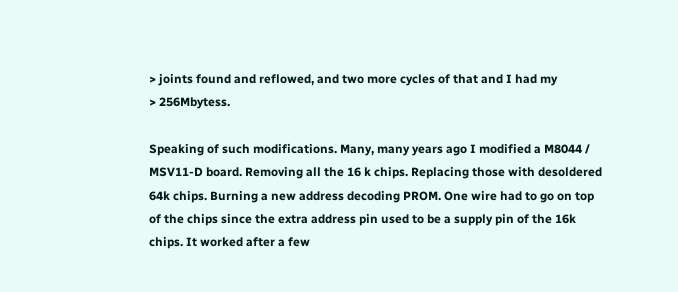> joints found and reflowed, and two more cycles of that and I had my
> 256Mbytess.

Speaking of such modifications. Many, many years ago I modified a M8044 /
MSV11-D board. Removing all the 16 k chips. Replacing those with desoldered
64k chips. Burning a new address decoding PROM. One wire had to go on top
of the chips since the extra address pin used to be a supply pin of the 16k
chips. It worked after a few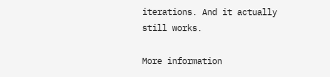iterations. And it actually still works.

More information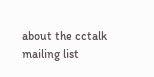about the cctalk mailing list